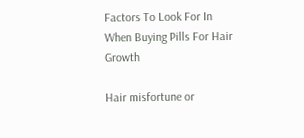Factors To Look For In When Buying Pills For Hair Growth

Hair misfortune or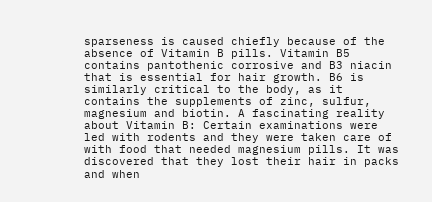sparseness is caused chiefly because of the absence of Vitamin B pills. Vitamin B5 contains pantothenic corrosive and B3 niacin that is essential for hair growth. B6 is similarly critical to the body, as it contains the supplements of zinc, sulfur, magnesium and biotin. A fascinating reality about Vitamin B: Certain examinations were led with rodents and they were taken care of with food that needed magnesium pills. It was discovered that they lost their hair in packs and when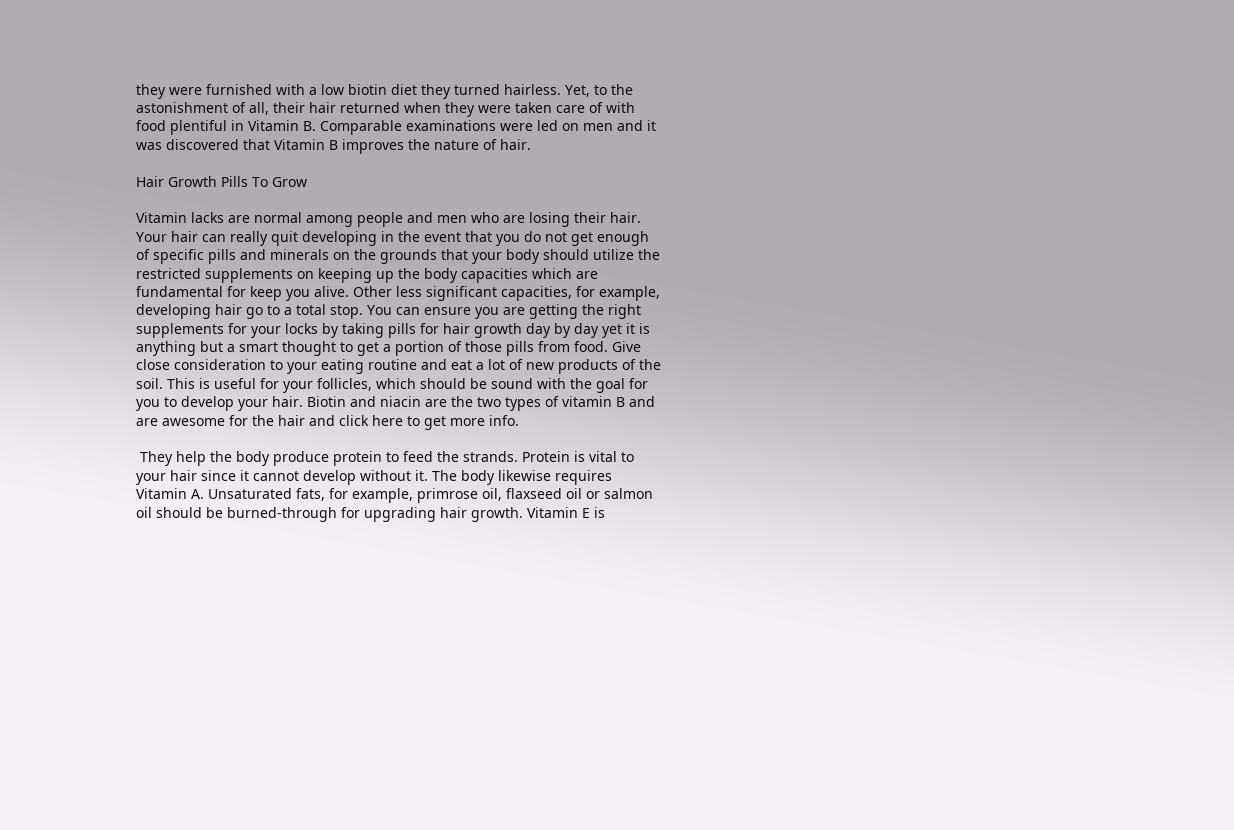they were furnished with a low biotin diet they turned hairless. Yet, to the astonishment of all, their hair returned when they were taken care of with food plentiful in Vitamin B. Comparable examinations were led on men and it was discovered that Vitamin B improves the nature of hair.

Hair Growth Pills To Grow

Vitamin lacks are normal among people and men who are losing their hair. Your hair can really quit developing in the event that you do not get enough of specific pills and minerals on the grounds that your body should utilize the restricted supplements on keeping up the body capacities which are fundamental for keep you alive. Other less significant capacities, for example, developing hair go to a total stop. You can ensure you are getting the right supplements for your locks by taking pills for hair growth day by day yet it is anything but a smart thought to get a portion of those pills from food. Give close consideration to your eating routine and eat a lot of new products of the soil. This is useful for your follicles, which should be sound with the goal for you to develop your hair. Biotin and niacin are the two types of vitamin B and are awesome for the hair and click here to get more info.

 They help the body produce protein to feed the strands. Protein is vital to your hair since it cannot develop without it. The body likewise requires Vitamin A. Unsaturated fats, for example, primrose oil, flaxseed oil or salmon oil should be burned-through for upgrading hair growth. Vitamin E is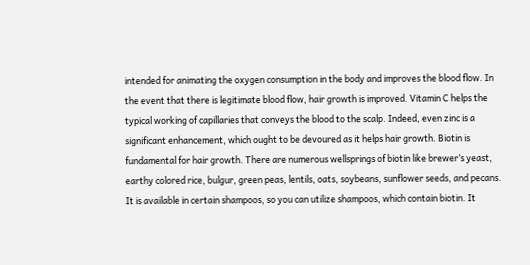intended for animating the oxygen consumption in the body and improves the blood flow. In the event that there is legitimate blood flow, hair growth is improved. Vitamin C helps the typical working of capillaries that conveys the blood to the scalp. Indeed, even zinc is a significant enhancement, which ought to be devoured as it helps hair growth. Biotin is fundamental for hair growth. There are numerous wellsprings of biotin like brewer’s yeast, earthy colored rice, bulgur, green peas, lentils, oats, soybeans, sunflower seeds, and pecans. It is available in certain shampoos, so you can utilize shampoos, which contain biotin. It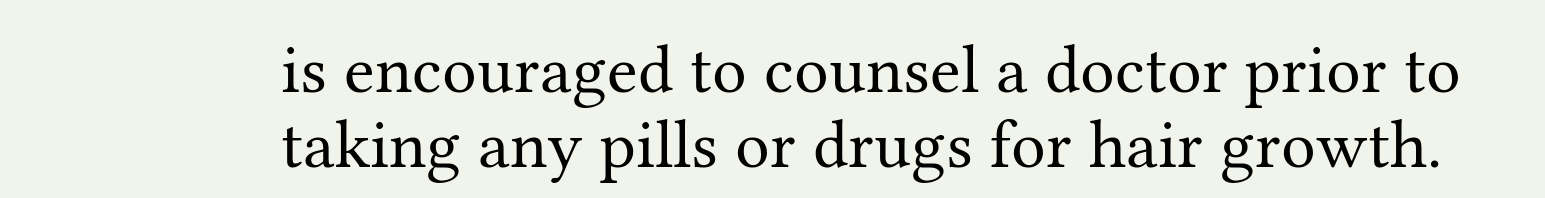is encouraged to counsel a doctor prior to taking any pills or drugs for hair growth.